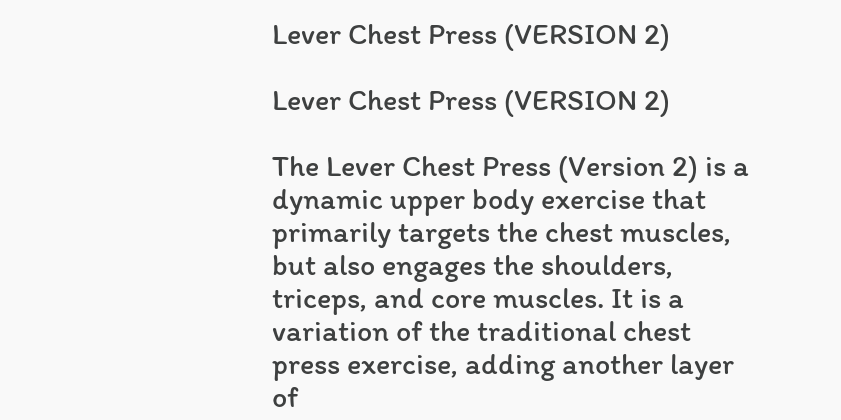Lever Chest Press (VERSION 2)

Lever Chest Press (VERSION 2)

The Lever Chest Press (Version 2) is a dynamic upper body exercise that primarily targets the chest muscles, but also engages the shoulders, triceps, and core muscles. It is a variation of the traditional chest press exercise, adding another layer of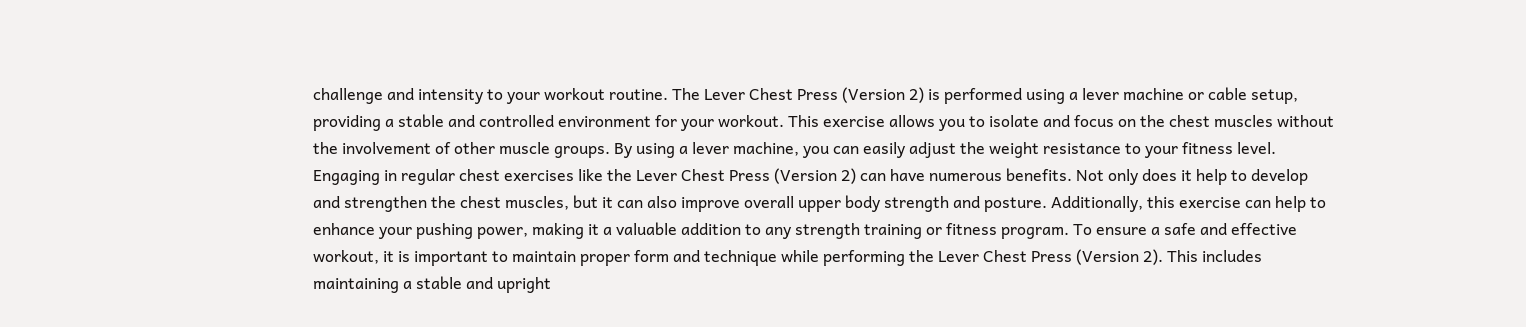challenge and intensity to your workout routine. The Lever Chest Press (Version 2) is performed using a lever machine or cable setup, providing a stable and controlled environment for your workout. This exercise allows you to isolate and focus on the chest muscles without the involvement of other muscle groups. By using a lever machine, you can easily adjust the weight resistance to your fitness level. Engaging in regular chest exercises like the Lever Chest Press (Version 2) can have numerous benefits. Not only does it help to develop and strengthen the chest muscles, but it can also improve overall upper body strength and posture. Additionally, this exercise can help to enhance your pushing power, making it a valuable addition to any strength training or fitness program. To ensure a safe and effective workout, it is important to maintain proper form and technique while performing the Lever Chest Press (Version 2). This includes maintaining a stable and upright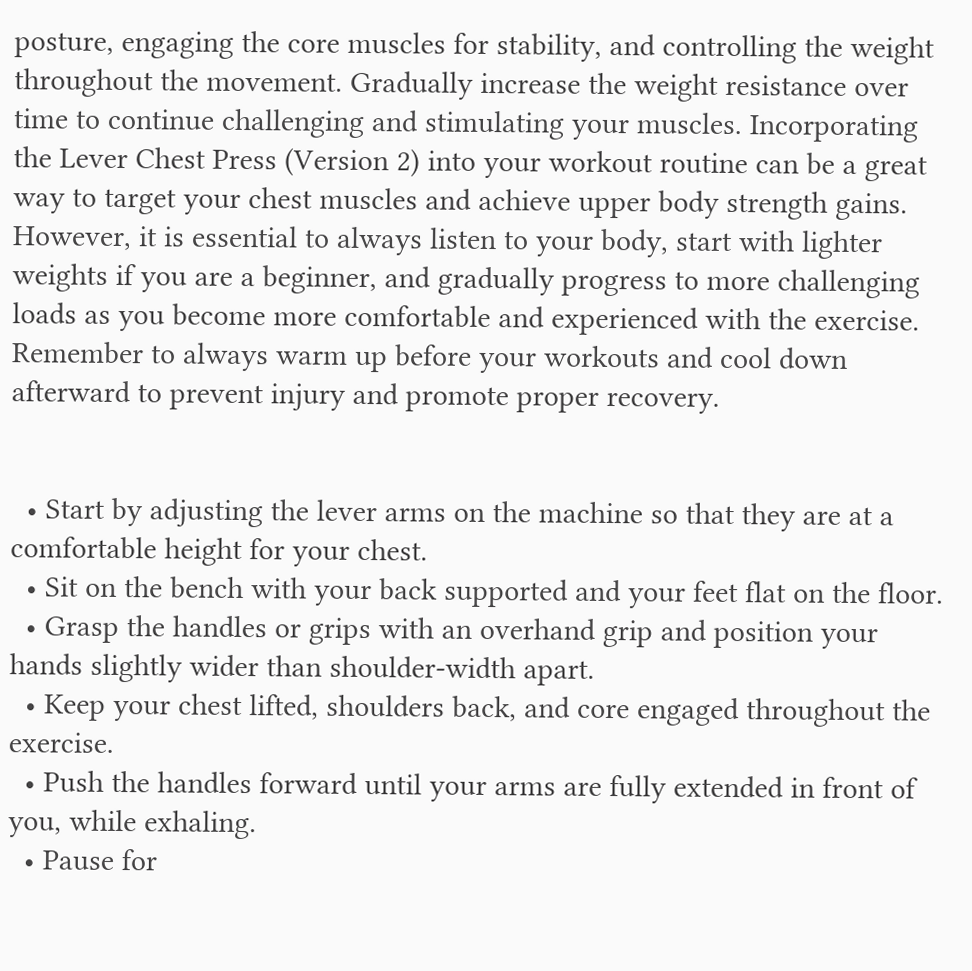posture, engaging the core muscles for stability, and controlling the weight throughout the movement. Gradually increase the weight resistance over time to continue challenging and stimulating your muscles. Incorporating the Lever Chest Press (Version 2) into your workout routine can be a great way to target your chest muscles and achieve upper body strength gains. However, it is essential to always listen to your body, start with lighter weights if you are a beginner, and gradually progress to more challenging loads as you become more comfortable and experienced with the exercise. Remember to always warm up before your workouts and cool down afterward to prevent injury and promote proper recovery.


  • Start by adjusting the lever arms on the machine so that they are at a comfortable height for your chest.
  • Sit on the bench with your back supported and your feet flat on the floor.
  • Grasp the handles or grips with an overhand grip and position your hands slightly wider than shoulder-width apart.
  • Keep your chest lifted, shoulders back, and core engaged throughout the exercise.
  • Push the handles forward until your arms are fully extended in front of you, while exhaling.
  • Pause for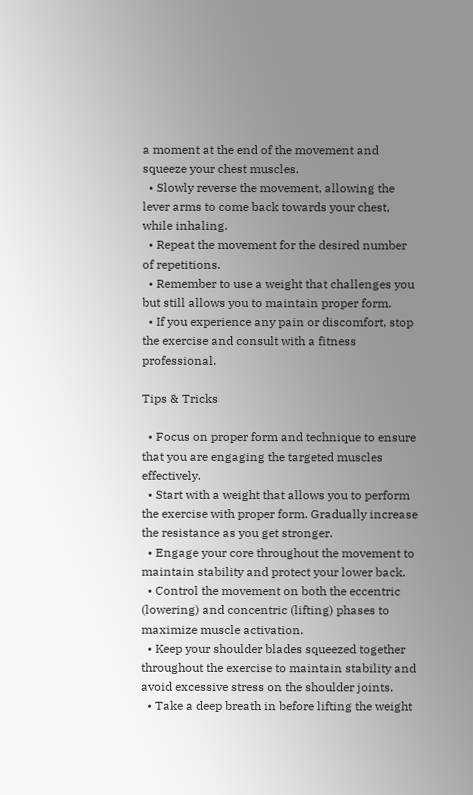a moment at the end of the movement and squeeze your chest muscles.
  • Slowly reverse the movement, allowing the lever arms to come back towards your chest, while inhaling.
  • Repeat the movement for the desired number of repetitions.
  • Remember to use a weight that challenges you but still allows you to maintain proper form.
  • If you experience any pain or discomfort, stop the exercise and consult with a fitness professional.

Tips & Tricks

  • Focus on proper form and technique to ensure that you are engaging the targeted muscles effectively.
  • Start with a weight that allows you to perform the exercise with proper form. Gradually increase the resistance as you get stronger.
  • Engage your core throughout the movement to maintain stability and protect your lower back.
  • Control the movement on both the eccentric (lowering) and concentric (lifting) phases to maximize muscle activation.
  • Keep your shoulder blades squeezed together throughout the exercise to maintain stability and avoid excessive stress on the shoulder joints.
  • Take a deep breath in before lifting the weight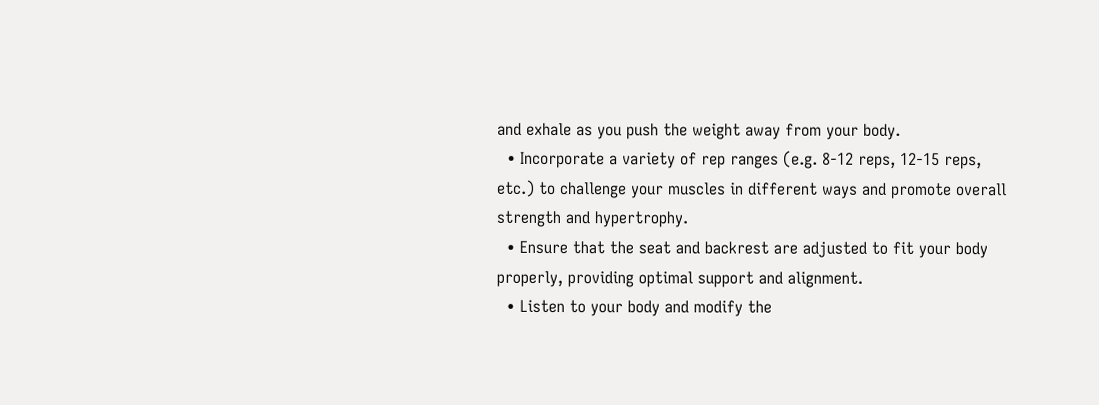and exhale as you push the weight away from your body.
  • Incorporate a variety of rep ranges (e.g. 8-12 reps, 12-15 reps, etc.) to challenge your muscles in different ways and promote overall strength and hypertrophy.
  • Ensure that the seat and backrest are adjusted to fit your body properly, providing optimal support and alignment.
  • Listen to your body and modify the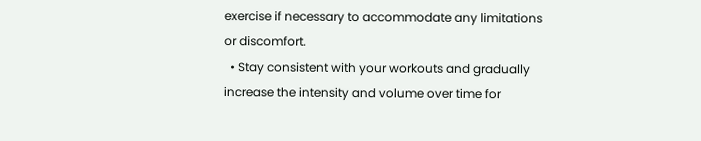exercise if necessary to accommodate any limitations or discomfort.
  • Stay consistent with your workouts and gradually increase the intensity and volume over time for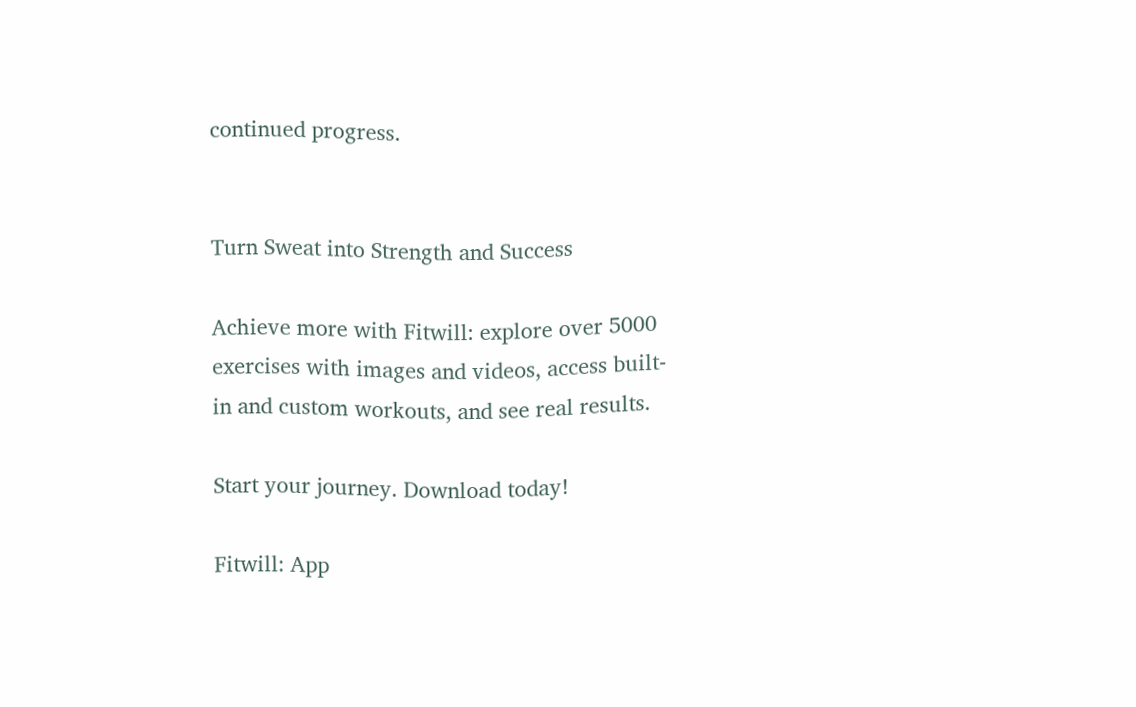continued progress.


Turn Sweat into Strength and Success

Achieve more with Fitwill: explore over 5000 exercises with images and videos, access built-in and custom workouts, and see real results.

Start your journey. Download today!

Fitwill: App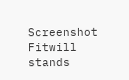Screenshot
Fitwill stands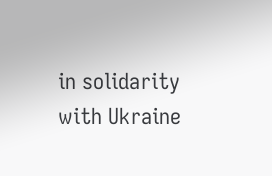in solidarity with Ukraine